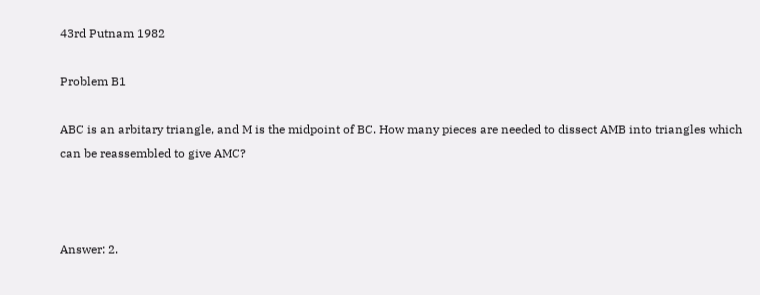43rd Putnam 1982

Problem B1

ABC is an arbitary triangle, and M is the midpoint of BC. How many pieces are needed to dissect AMB into triangles which can be reassembled to give AMC?



Answer: 2.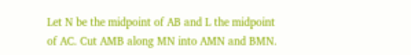Let N be the midpoint of AB and L the midpoint of AC. Cut AMB along MN into AMN and BMN.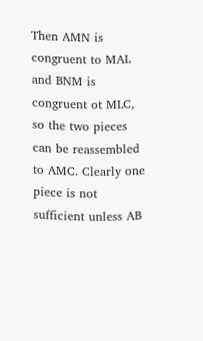Then AMN is congruent to MAL and BNM is congruent ot MLC, so the two pieces can be reassembled to AMC. Clearly one piece is not sufficient unless AB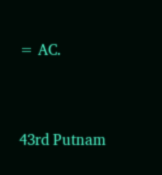= AC.



43rd Putnam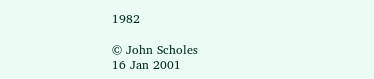1982

© John Scholes
16 Jan 2001